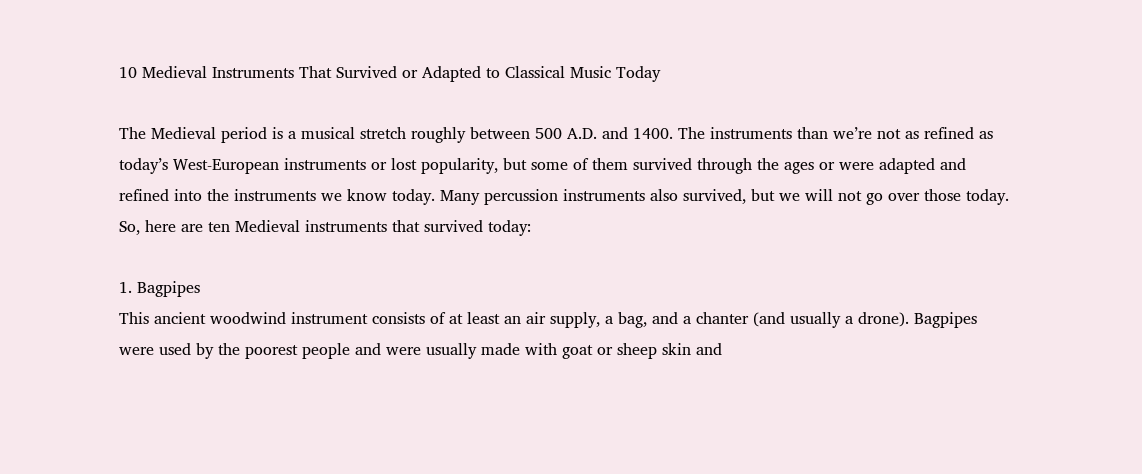10 Medieval Instruments That Survived or Adapted to Classical Music Today

The Medieval period is a musical stretch roughly between 500 A.D. and 1400. The instruments than we’re not as refined as today’s West-European instruments or lost popularity, but some of them survived through the ages or were adapted and refined into the instruments we know today. Many percussion instruments also survived, but we will not go over those today. So, here are ten Medieval instruments that survived today:

1. Bagpipes
This ancient woodwind instrument consists of at least an air supply, a bag, and a chanter (and usually a drone). Bagpipes were used by the poorest people and were usually made with goat or sheep skin and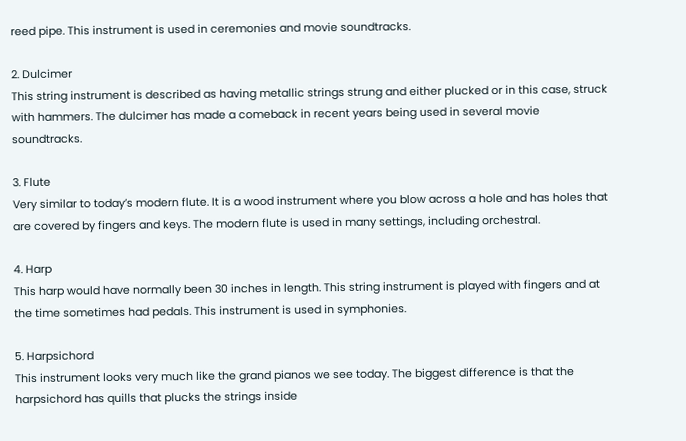reed pipe. This instrument is used in ceremonies and movie soundtracks.

2. Dulcimer
This string instrument is described as having metallic strings strung and either plucked or in this case, struck with hammers. The dulcimer has made a comeback in recent years being used in several movie soundtracks.

3. Flute
Very similar to today’s modern flute. It is a wood instrument where you blow across a hole and has holes that are covered by fingers and keys. The modern flute is used in many settings, including orchestral.

4. Harp
This harp would have normally been 30 inches in length. This string instrument is played with fingers and at the time sometimes had pedals. This instrument is used in symphonies.

5. Harpsichord
This instrument looks very much like the grand pianos we see today. The biggest difference is that the harpsichord has quills that plucks the strings inside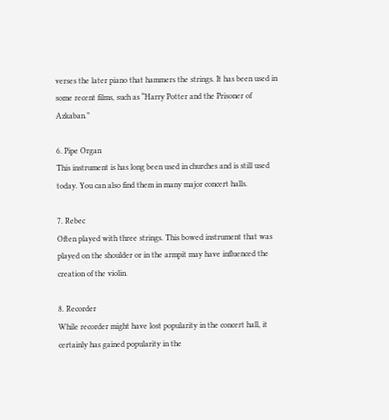verses the later piano that hammers the strings. It has been used in some recent films, such as “Harry Potter and the Prisoner of Azkaban.”

6. Pipe Organ
This instrument is has long been used in churches and is still used today. You can also find them in many major concert halls.

7. Rebec
Often played with three strings. This bowed instrument that was played on the shoulder or in the armpit may have influenced the creation of the violin.

8. Recorder
While recorder might have lost popularity in the concert hall, it certainly has gained popularity in the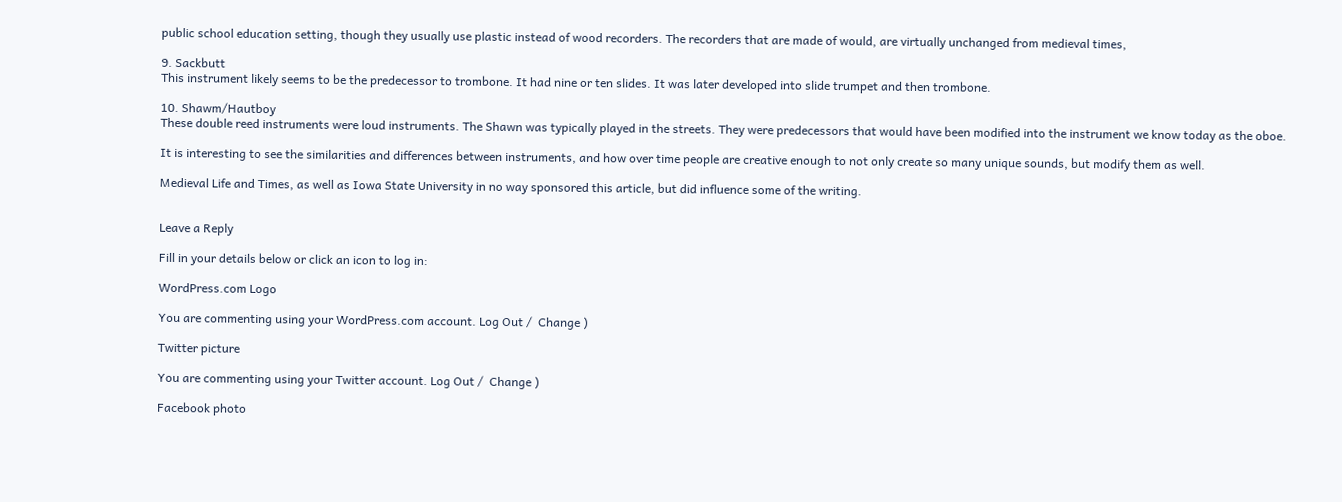public school education setting, though they usually use plastic instead of wood recorders. The recorders that are made of would, are virtually unchanged from medieval times,

9. Sackbutt
This instrument likely seems to be the predecessor to trombone. It had nine or ten slides. It was later developed into slide trumpet and then trombone.

10. Shawm/Hautboy
These double reed instruments were loud instruments. The Shawn was typically played in the streets. They were predecessors that would have been modified into the instrument we know today as the oboe.

It is interesting to see the similarities and differences between instruments, and how over time people are creative enough to not only create so many unique sounds, but modify them as well.

Medieval Life and Times, as well as Iowa State University in no way sponsored this article, but did influence some of the writing.


Leave a Reply

Fill in your details below or click an icon to log in:

WordPress.com Logo

You are commenting using your WordPress.com account. Log Out /  Change )

Twitter picture

You are commenting using your Twitter account. Log Out /  Change )

Facebook photo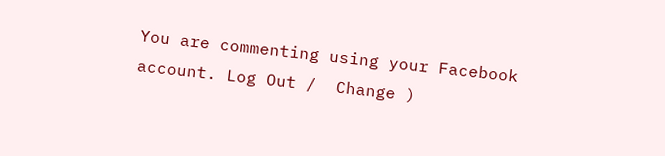You are commenting using your Facebook account. Log Out /  Change )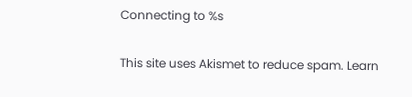Connecting to %s

This site uses Akismet to reduce spam. Learn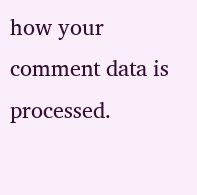how your comment data is processed.